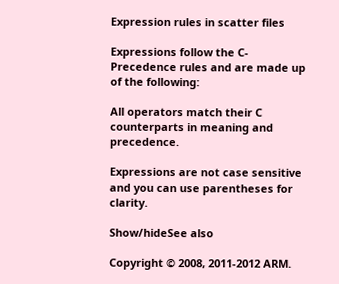Expression rules in scatter files

Expressions follow the C-Precedence rules and are made up of the following:

All operators match their C counterparts in meaning and precedence.

Expressions are not case sensitive and you can use parentheses for clarity.

Show/hideSee also

Copyright © 2008, 2011-2012 ARM.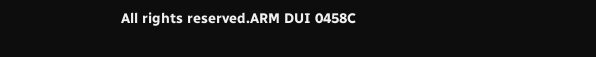All rights reserved.ARM DUI 0458C